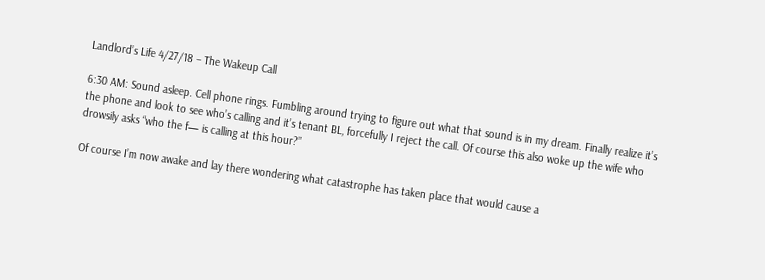Landlord’s Life 4/27/18 – The Wakeup Call

6:30 AM: Sound asleep. Cell phone rings. Fumbling around trying to figure out what that sound is in my dream. Finally realize it’s the phone and look to see who’s calling and it’s tenant BL, forcefully I reject the call. Of course this also woke up the wife who drowsily asks “who the f— is calling at this hour?”

Of course I’m now awake and lay there wondering what catastrophe has taken place that would cause a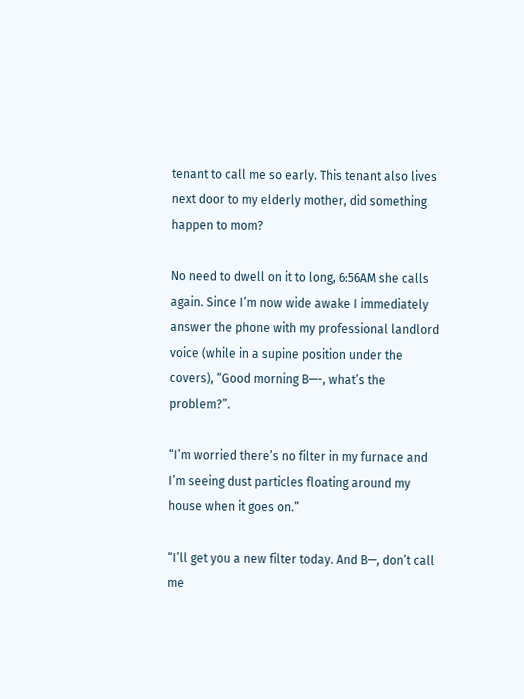tenant to call me so early. This tenant also lives next door to my elderly mother, did something happen to mom?

No need to dwell on it to long, 6:56AM she calls again. Since I’m now wide awake I immediately answer the phone with my professional landlord voice (while in a supine position under the covers), “Good morning B—-, what’s the problem?”.

“I’m worried there’s no filter in my furnace and I’m seeing dust particles floating around my house when it goes on.”

“I’ll get you a new filter today. And B—, don’t call me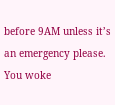before 9AM unless it’s an emergency please. You woke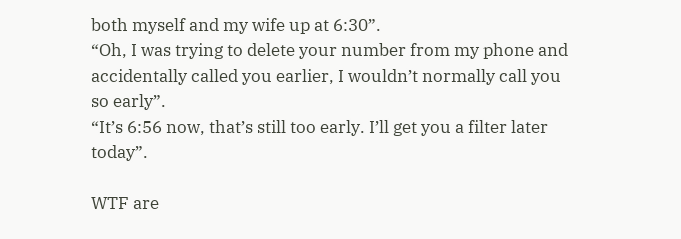both myself and my wife up at 6:30”.
“Oh, I was trying to delete your number from my phone and accidentally called you earlier, I wouldn’t normally call you so early”.
“It’s 6:56 now, that’s still too early. I’ll get you a filter later today”.

WTF are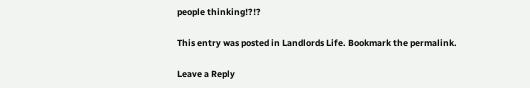people thinking!?!?

This entry was posted in Landlords Life. Bookmark the permalink.

Leave a Reply